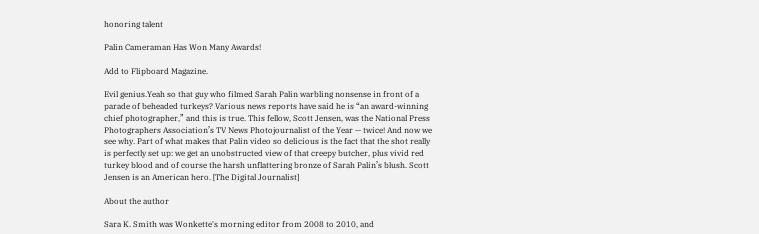honoring talent

Palin Cameraman Has Won Many Awards!

Add to Flipboard Magazine.

Evil genius.Yeah so that guy who filmed Sarah Palin warbling nonsense in front of a parade of beheaded turkeys? Various news reports have said he is “an award-winning chief photographer,” and this is true. This fellow, Scott Jensen, was the National Press Photographers Association’s TV News Photojournalist of the Year — twice! And now we see why. Part of what makes that Palin video so delicious is the fact that the shot really is perfectly set up: we get an unobstructed view of that creepy butcher, plus vivid red turkey blood and of course the harsh unflattering bronze of Sarah Palin’s blush. Scott Jensen is an American hero. [The Digital Journalist]

About the author

Sara K. Smith was Wonkette's morning editor from 2008 to 2010, and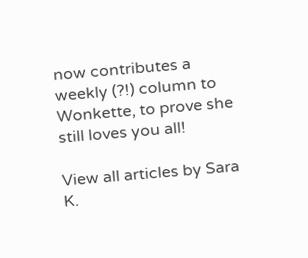now contributes a weekly (?!) column to Wonkette, to prove she still loves you all!

View all articles by Sara K.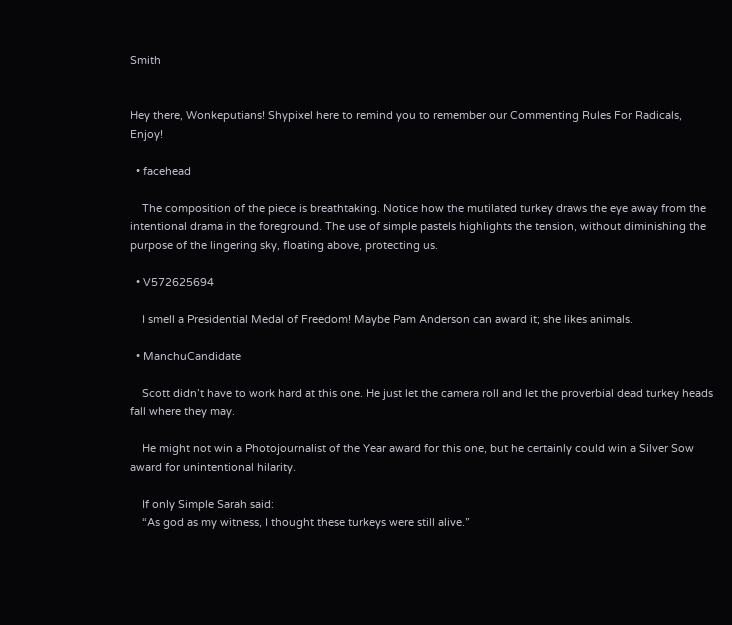Smith


Hey there, Wonkeputians! Shypixel here to remind you to remember our Commenting Rules For Radicals, Enjoy!

  • facehead

    The composition of the piece is breathtaking. Notice how the mutilated turkey draws the eye away from the intentional drama in the foreground. The use of simple pastels highlights the tension, without diminishing the purpose of the lingering sky, floating above, protecting us.

  • V572625694

    I smell a Presidential Medal of Freedom! Maybe Pam Anderson can award it; she likes animals.

  • ManchuCandidate

    Scott didn’t have to work hard at this one. He just let the camera roll and let the proverbial dead turkey heads fall where they may.

    He might not win a Photojournalist of the Year award for this one, but he certainly could win a Silver Sow award for unintentional hilarity.

    If only Simple Sarah said:
    “As god as my witness, I thought these turkeys were still alive.”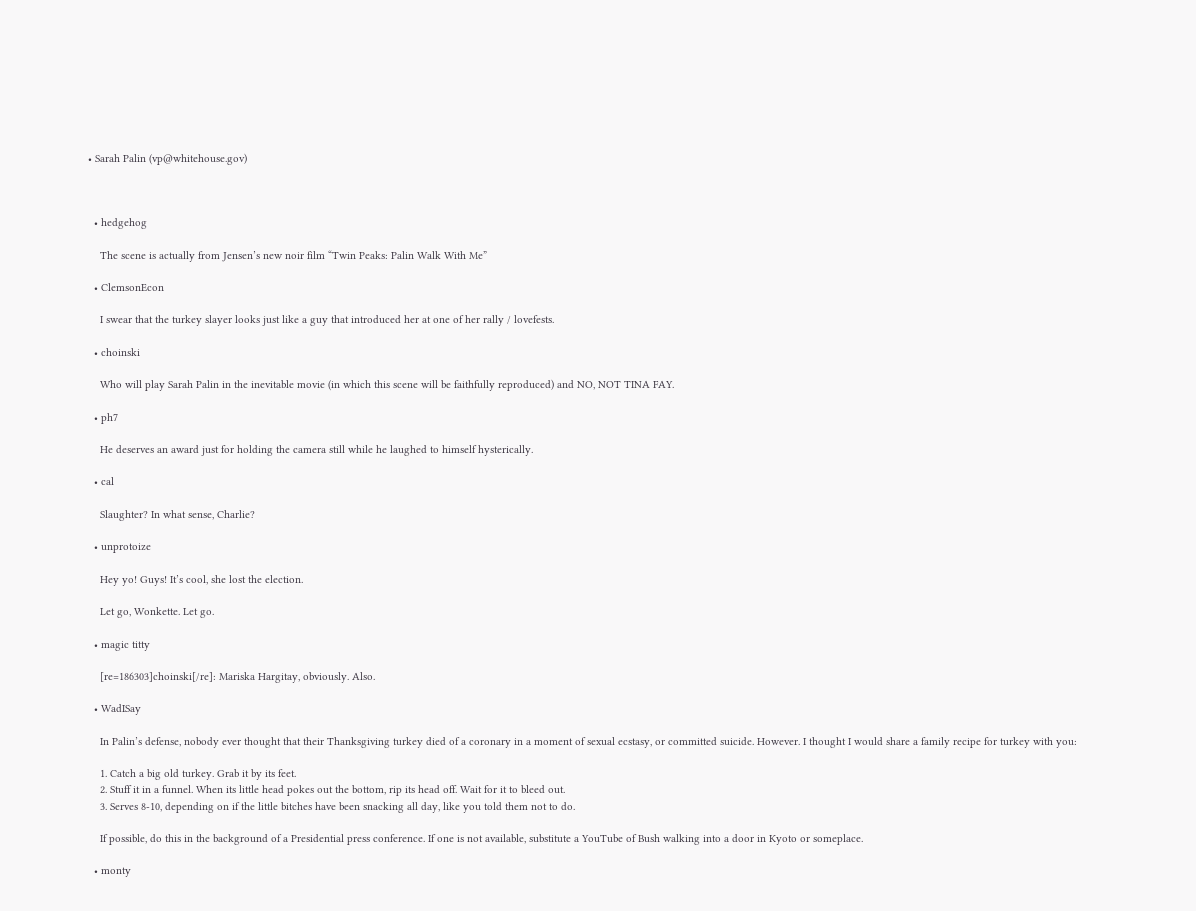• Sarah Palin (vp@whitehouse.gov)



  • hedgehog

    The scene is actually from Jensen’s new noir film “Twin Peaks: Palin Walk With Me”

  • ClemsonEcon

    I swear that the turkey slayer looks just like a guy that introduced her at one of her rally / lovefests.

  • choinski

    Who will play Sarah Palin in the inevitable movie (in which this scene will be faithfully reproduced) and NO, NOT TINA FAY.

  • ph7

    He deserves an award just for holding the camera still while he laughed to himself hysterically.

  • cal

    Slaughter? In what sense, Charlie?

  • unprotoize

    Hey yo! Guys! It’s cool, she lost the election.

    Let go, Wonkette. Let go.

  • magic titty

    [re=186303]choinski[/re]: Mariska Hargitay, obviously. Also.

  • WadISay

    In Palin’s defense, nobody ever thought that their Thanksgiving turkey died of a coronary in a moment of sexual ecstasy, or committed suicide. However. I thought I would share a family recipe for turkey with you:

    1. Catch a big old turkey. Grab it by its feet.
    2. Stuff it in a funnel. When its little head pokes out the bottom, rip its head off. Wait for it to bleed out.
    3. Serves 8-10, depending on if the little bitches have been snacking all day, like you told them not to do.

    If possible, do this in the background of a Presidential press conference. If one is not available, substitute a YouTube of Bush walking into a door in Kyoto or someplace.

  • monty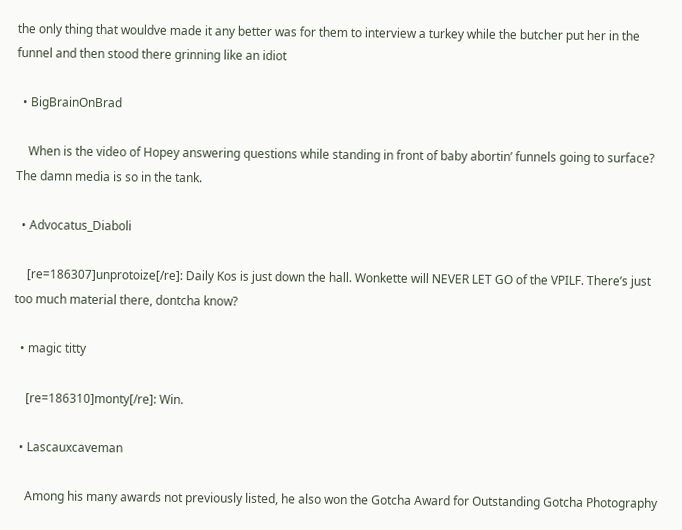the only thing that wouldve made it any better was for them to interview a turkey while the butcher put her in the funnel and then stood there grinning like an idiot

  • BigBrainOnBrad

    When is the video of Hopey answering questions while standing in front of baby abortin’ funnels going to surface? The damn media is so in the tank.

  • Advocatus_Diaboli

    [re=186307]unprotoize[/re]: Daily Kos is just down the hall. Wonkette will NEVER LET GO of the VPILF. There’s just too much material there, dontcha know?

  • magic titty

    [re=186310]monty[/re]: Win.

  • Lascauxcaveman

    Among his many awards not previously listed, he also won the Gotcha Award for Outstanding Gotcha Photography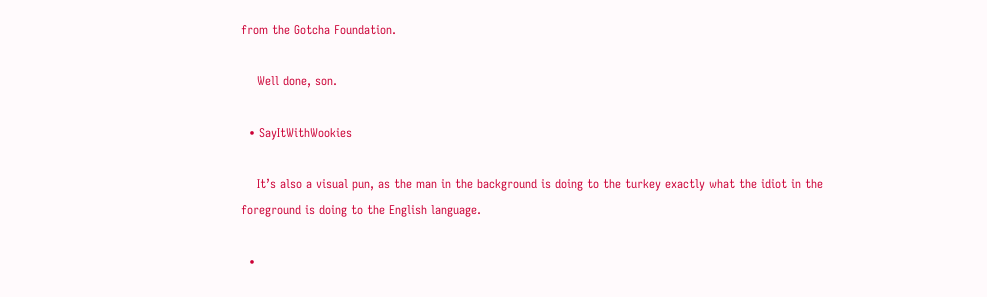from the Gotcha Foundation.

    Well done, son.

  • SayItWithWookies

    It’s also a visual pun, as the man in the background is doing to the turkey exactly what the idiot in the foreground is doing to the English language.

  •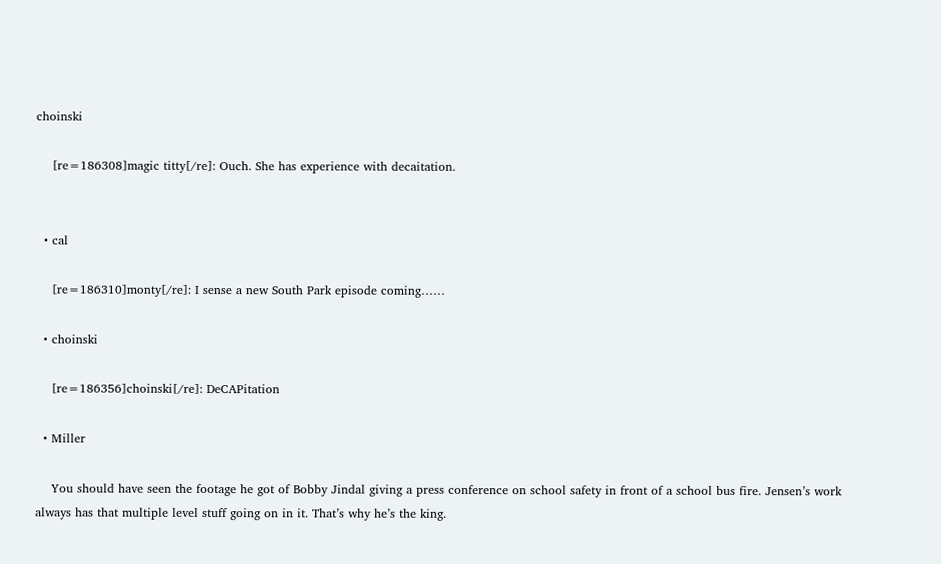choinski

    [re=186308]magic titty[/re]: Ouch. She has experience with decaitation.


  • cal

    [re=186310]monty[/re]: I sense a new South Park episode coming……

  • choinski

    [re=186356]choinski[/re]: DeCAPitation

  • Miller

    You should have seen the footage he got of Bobby Jindal giving a press conference on school safety in front of a school bus fire. Jensen’s work always has that multiple level stuff going on in it. That’s why he’s the king.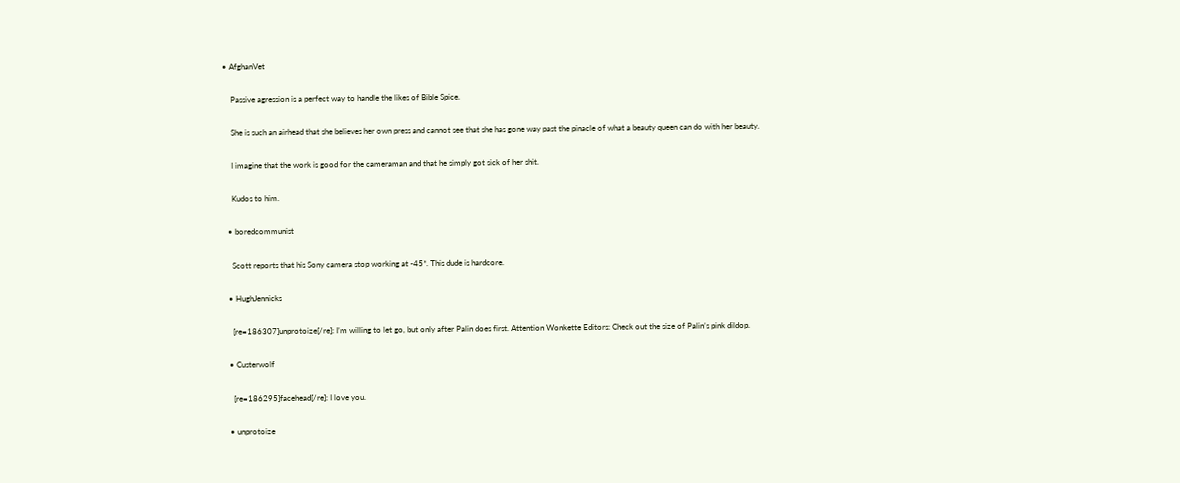• AfghanVet

    Passive agression is a perfect way to handle the likes of Bible Spice.

    She is such an airhead that she believes her own press and cannot see that she has gone way past the pinacle of what a beauty queen can do with her beauty.

    I imagine that the work is good for the cameraman and that he simply got sick of her shit.

    Kudos to him.

  • boredcommunist

    Scott reports that his Sony camera stop working at -45*. This dude is hardcore.

  • HughJennicks

    [re=186307]unprotoize[/re]: I’m willing to let go, but only after Palin does first. Attention Wonkette Editors: Check out the size of Palin’s pink dildop.

  • Custerwolf

    [re=186295]facehead[/re]: I love you.

  • unprotoize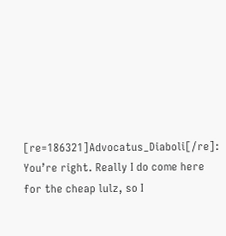[re=186321]Advocatus_Diaboli[/re]: You’re right. Really I do come here for the cheap lulz, so I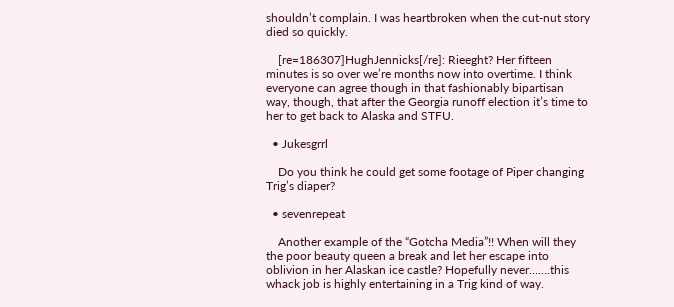shouldn’t complain. I was heartbroken when the cut-nut story died so quickly.

    [re=186307]HughJennicks[/re]: Rieeght? Her fifteen minutes is so over we’re months now into overtime. I think everyone can agree though in that fashionably bipartisan way, though, that after the Georgia runoff election it’s time to her to get back to Alaska and STFU.

  • Jukesgrrl

    Do you think he could get some footage of Piper changing Trig’s diaper?

  • sevenrepeat

    Another example of the “Gotcha Media”!! When will they the poor beauty queen a break and let her escape into oblivion in her Alaskan ice castle? Hopefully never…….this whack job is highly entertaining in a Trig kind of way.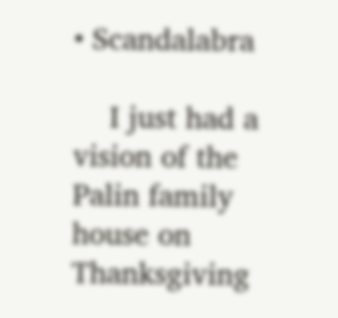• Scandalabra

    I just had a vision of the Palin family house on Thanksgiving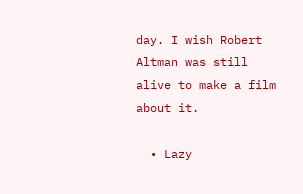day. I wish Robert Altman was still alive to make a film about it.

  • Lazy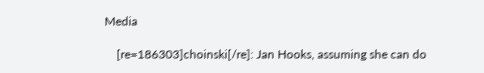Media

    [re=186303]choinski[/re]: Jan Hooks, assuming she can do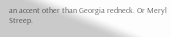an accent other than Georgia redneck. Or Meryl Streep.